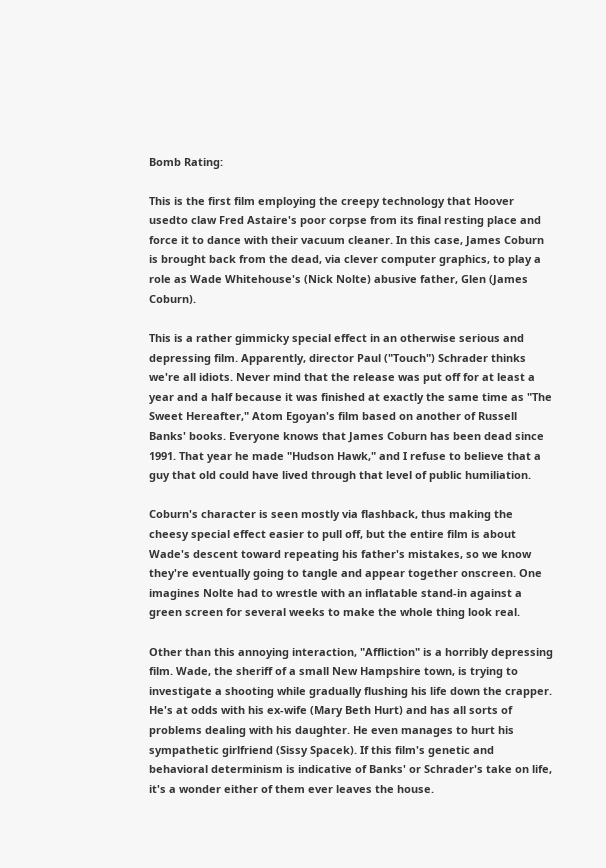Bomb Rating:

This is the first film employing the creepy technology that Hoover usedto claw Fred Astaire's poor corpse from its final resting place and force it to dance with their vacuum cleaner. In this case, James Coburn is brought back from the dead, via clever computer graphics, to play a role as Wade Whitehouse's (Nick Nolte) abusive father, Glen (James Coburn).

This is a rather gimmicky special effect in an otherwise serious and depressing film. Apparently, director Paul ("Touch") Schrader thinks we're all idiots. Never mind that the release was put off for at least a year and a half because it was finished at exactly the same time as "The Sweet Hereafter," Atom Egoyan's film based on another of Russell Banks' books. Everyone knows that James Coburn has been dead since 1991. That year he made "Hudson Hawk," and I refuse to believe that a guy that old could have lived through that level of public humiliation.

Coburn's character is seen mostly via flashback, thus making the cheesy special effect easier to pull off, but the entire film is about Wade's descent toward repeating his father's mistakes, so we know they're eventually going to tangle and appear together onscreen. One imagines Nolte had to wrestle with an inflatable stand-in against a green screen for several weeks to make the whole thing look real.

Other than this annoying interaction, "Affliction" is a horribly depressing film. Wade, the sheriff of a small New Hampshire town, is trying to investigate a shooting while gradually flushing his life down the crapper. He's at odds with his ex-wife (Mary Beth Hurt) and has all sorts of problems dealing with his daughter. He even manages to hurt his sympathetic girlfriend (Sissy Spacek). If this film's genetic and behavioral determinism is indicative of Banks' or Schrader's take on life, it's a wonder either of them ever leaves the house.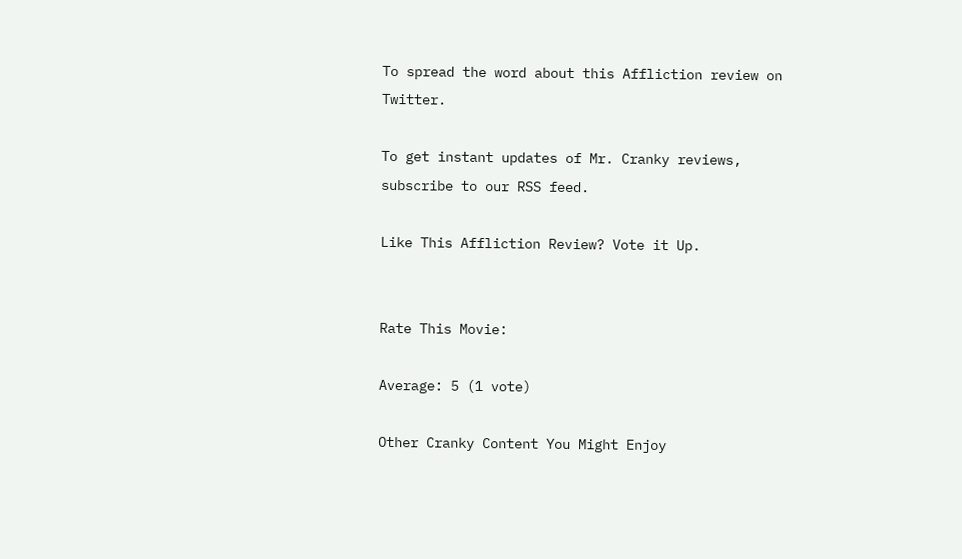To spread the word about this Affliction review on Twitter.

To get instant updates of Mr. Cranky reviews, subscribe to our RSS feed.

Like This Affliction Review? Vote it Up.


Rate This Movie:

Average: 5 (1 vote)

Other Cranky Content You Might Enjoy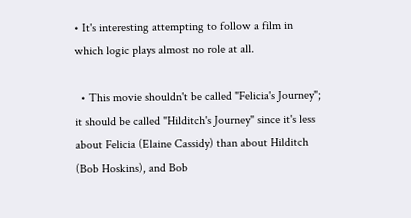• It's interesting attempting to follow a film in which logic plays almost no role at all.

  • This movie shouldn't be called "Felicia's Journey"; it should be called "Hilditch's Journey" since it's less about Felicia (Elaine Cassidy) than about Hilditch (Bob Hoskins), and Bob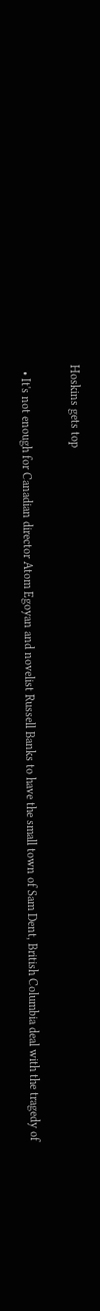Hoskins gets top

  • It's not enough for Canadian director Atom Egoyan and novelist Russell Banks to have the small town of Sam Dent, British Columbia deal with the tragedy of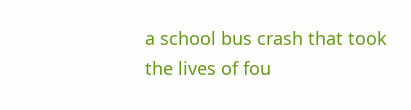a school bus crash that took the lives of fou